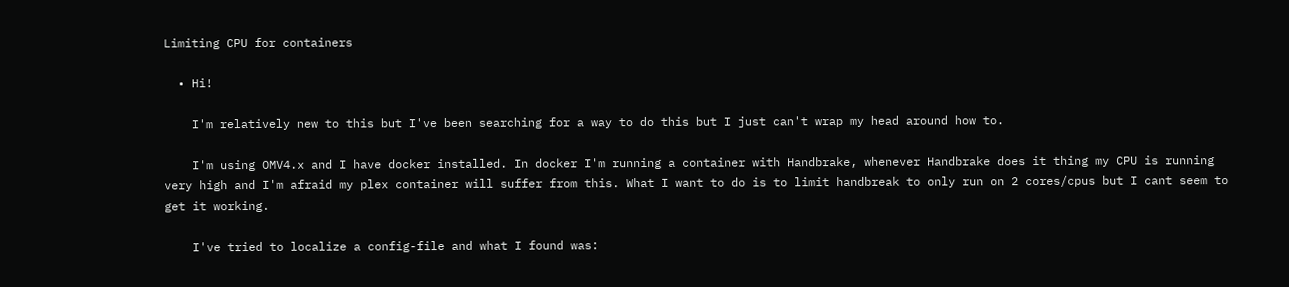Limiting CPU for containers

  • Hi!

    I'm relatively new to this but I've been searching for a way to do this but I just can't wrap my head around how to.

    I'm using OMV4.x and I have docker installed. In docker I'm running a container with Handbrake, whenever Handbrake does it thing my CPU is running very high and I'm afraid my plex container will suffer from this. What I want to do is to limit handbreak to only run on 2 cores/cpus but I cant seem to get it working.

    I've tried to localize a config-file and what I found was: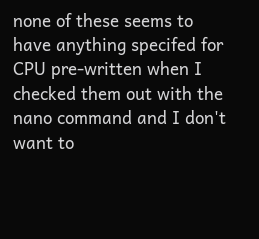none of these seems to have anything specifed for CPU pre-written when I checked them out with the nano command and I don't want to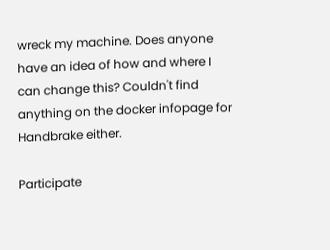wreck my machine. Does anyone have an idea of how and where I can change this? Couldn't find anything on the docker infopage for Handbrake either.

Participate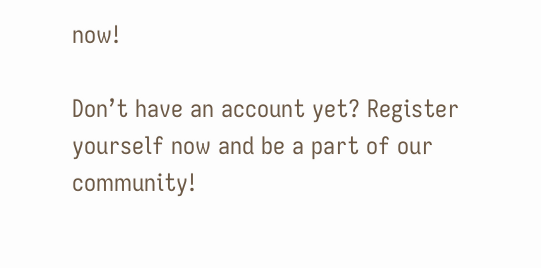now!

Don’t have an account yet? Register yourself now and be a part of our community!